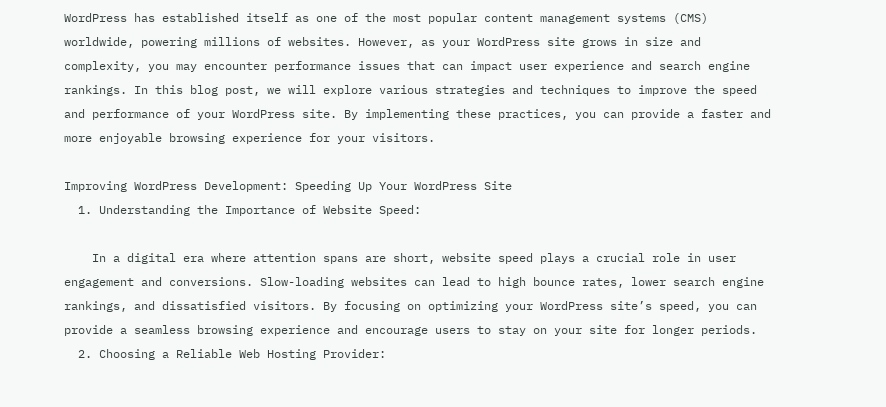WordPress has established itself as one of the most popular content management systems (CMS) worldwide, powering millions of websites. However, as your WordPress site grows in size and complexity, you may encounter performance issues that can impact user experience and search engine rankings. In this blog post, we will explore various strategies and techniques to improve the speed and performance of your WordPress site. By implementing these practices, you can provide a faster and more enjoyable browsing experience for your visitors.

Improving WordPress Development: Speeding Up Your WordPress Site
  1. Understanding the Importance of Website Speed:

    In a digital era where attention spans are short, website speed plays a crucial role in user engagement and conversions. Slow-loading websites can lead to high bounce rates, lower search engine rankings, and dissatisfied visitors. By focusing on optimizing your WordPress site’s speed, you can provide a seamless browsing experience and encourage users to stay on your site for longer periods.
  2. Choosing a Reliable Web Hosting Provider: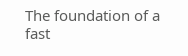The foundation of a fast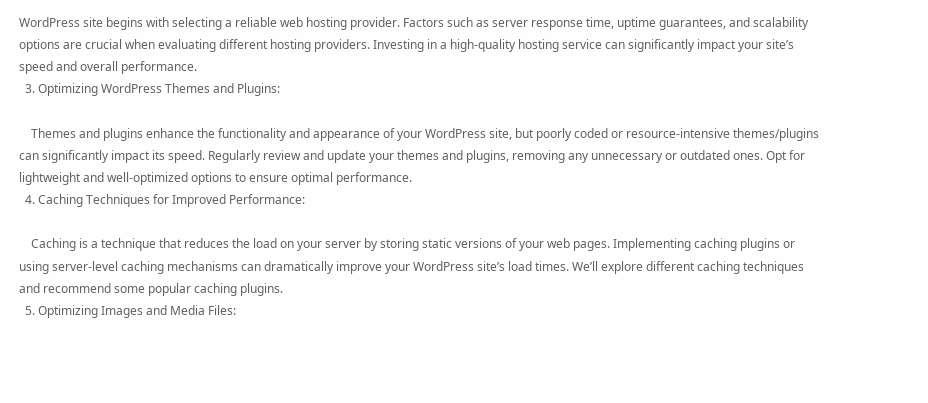WordPress site begins with selecting a reliable web hosting provider. Factors such as server response time, uptime guarantees, and scalability options are crucial when evaluating different hosting providers. Investing in a high-quality hosting service can significantly impact your site’s speed and overall performance.
  3. Optimizing WordPress Themes and Plugins:

    Themes and plugins enhance the functionality and appearance of your WordPress site, but poorly coded or resource-intensive themes/plugins can significantly impact its speed. Regularly review and update your themes and plugins, removing any unnecessary or outdated ones. Opt for lightweight and well-optimized options to ensure optimal performance.
  4. Caching Techniques for Improved Performance:

    Caching is a technique that reduces the load on your server by storing static versions of your web pages. Implementing caching plugins or using server-level caching mechanisms can dramatically improve your WordPress site’s load times. We’ll explore different caching techniques and recommend some popular caching plugins.
  5. Optimizing Images and Media Files: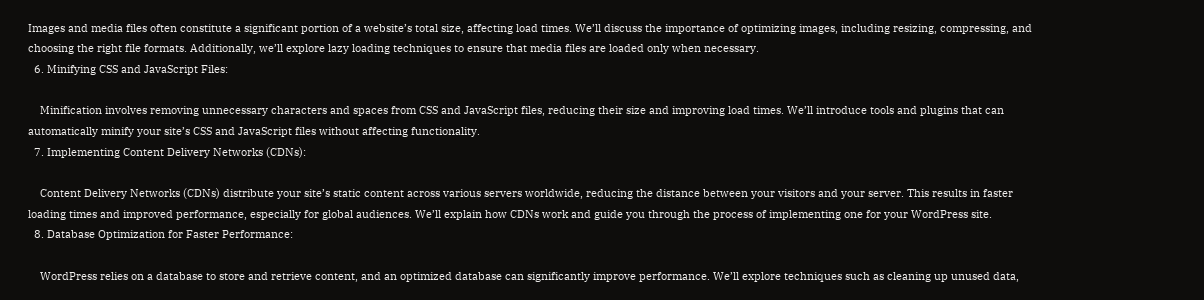Images and media files often constitute a significant portion of a website’s total size, affecting load times. We’ll discuss the importance of optimizing images, including resizing, compressing, and choosing the right file formats. Additionally, we’ll explore lazy loading techniques to ensure that media files are loaded only when necessary.
  6. Minifying CSS and JavaScript Files:

    Minification involves removing unnecessary characters and spaces from CSS and JavaScript files, reducing their size and improving load times. We’ll introduce tools and plugins that can automatically minify your site’s CSS and JavaScript files without affecting functionality.
  7. Implementing Content Delivery Networks (CDNs):

    Content Delivery Networks (CDNs) distribute your site’s static content across various servers worldwide, reducing the distance between your visitors and your server. This results in faster loading times and improved performance, especially for global audiences. We’ll explain how CDNs work and guide you through the process of implementing one for your WordPress site.
  8. Database Optimization for Faster Performance:

    WordPress relies on a database to store and retrieve content, and an optimized database can significantly improve performance. We’ll explore techniques such as cleaning up unused data,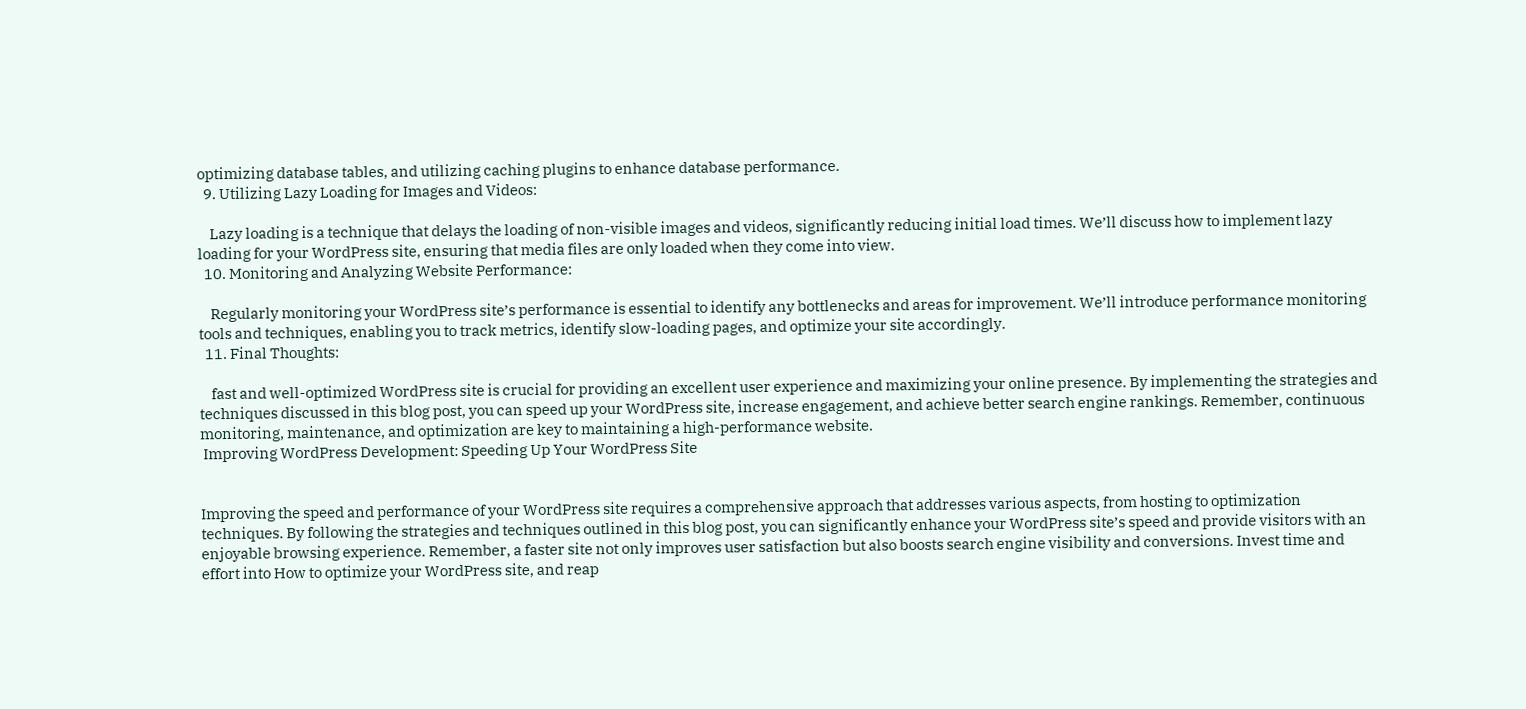optimizing database tables, and utilizing caching plugins to enhance database performance.
  9. Utilizing Lazy Loading for Images and Videos:

    Lazy loading is a technique that delays the loading of non-visible images and videos, significantly reducing initial load times. We’ll discuss how to implement lazy loading for your WordPress site, ensuring that media files are only loaded when they come into view.
  10. Monitoring and Analyzing Website Performance:

    Regularly monitoring your WordPress site’s performance is essential to identify any bottlenecks and areas for improvement. We’ll introduce performance monitoring tools and techniques, enabling you to track metrics, identify slow-loading pages, and optimize your site accordingly.
  11. Final Thoughts:

    fast and well-optimized WordPress site is crucial for providing an excellent user experience and maximizing your online presence. By implementing the strategies and techniques discussed in this blog post, you can speed up your WordPress site, increase engagement, and achieve better search engine rankings. Remember, continuous monitoring, maintenance, and optimization are key to maintaining a high-performance website.
 Improving WordPress Development: Speeding Up Your WordPress Site


Improving the speed and performance of your WordPress site requires a comprehensive approach that addresses various aspects, from hosting to optimization techniques. By following the strategies and techniques outlined in this blog post, you can significantly enhance your WordPress site’s speed and provide visitors with an enjoyable browsing experience. Remember, a faster site not only improves user satisfaction but also boosts search engine visibility and conversions. Invest time and effort into How to optimize your WordPress site, and reap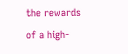the rewards of a high-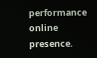performance online presence.